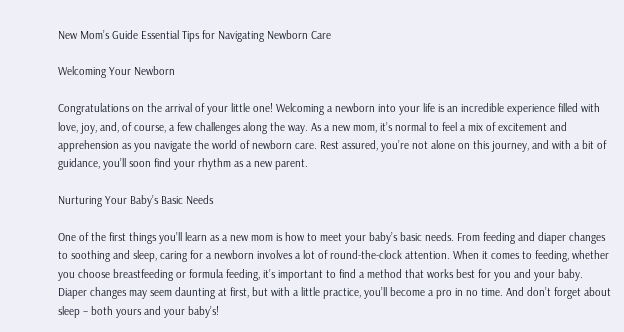New Mom’s Guide Essential Tips for Navigating Newborn Care

Welcoming Your Newborn

Congratulations on the arrival of your little one! Welcoming a newborn into your life is an incredible experience filled with love, joy, and, of course, a few challenges along the way. As a new mom, it’s normal to feel a mix of excitement and apprehension as you navigate the world of newborn care. Rest assured, you’re not alone on this journey, and with a bit of guidance, you’ll soon find your rhythm as a new parent.

Nurturing Your Baby’s Basic Needs

One of the first things you’ll learn as a new mom is how to meet your baby’s basic needs. From feeding and diaper changes to soothing and sleep, caring for a newborn involves a lot of round-the-clock attention. When it comes to feeding, whether you choose breastfeeding or formula feeding, it’s important to find a method that works best for you and your baby. Diaper changes may seem daunting at first, but with a little practice, you’ll become a pro in no time. And don’t forget about sleep – both yours and your baby’s!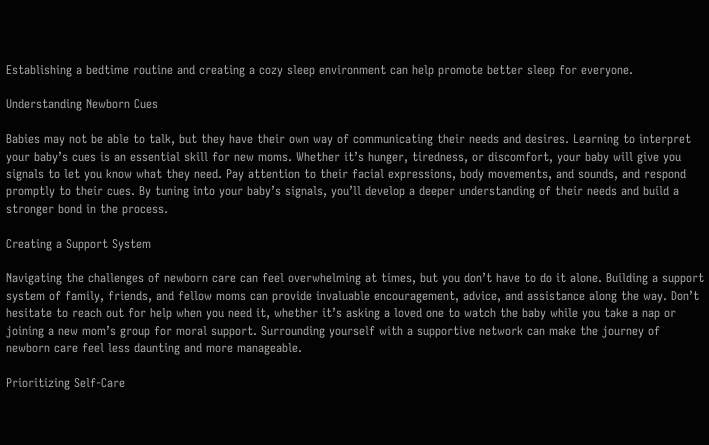Establishing a bedtime routine and creating a cozy sleep environment can help promote better sleep for everyone.

Understanding Newborn Cues

Babies may not be able to talk, but they have their own way of communicating their needs and desires. Learning to interpret your baby’s cues is an essential skill for new moms. Whether it’s hunger, tiredness, or discomfort, your baby will give you signals to let you know what they need. Pay attention to their facial expressions, body movements, and sounds, and respond promptly to their cues. By tuning into your baby’s signals, you’ll develop a deeper understanding of their needs and build a stronger bond in the process.

Creating a Support System

Navigating the challenges of newborn care can feel overwhelming at times, but you don’t have to do it alone. Building a support system of family, friends, and fellow moms can provide invaluable encouragement, advice, and assistance along the way. Don’t hesitate to reach out for help when you need it, whether it’s asking a loved one to watch the baby while you take a nap or joining a new mom’s group for moral support. Surrounding yourself with a supportive network can make the journey of newborn care feel less daunting and more manageable.

Prioritizing Self-Care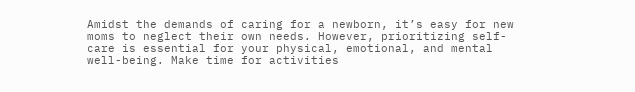Amidst the demands of caring for a newborn, it’s easy for new moms to neglect their own needs. However, prioritizing self-care is essential for your physical, emotional, and mental well-being. Make time for activities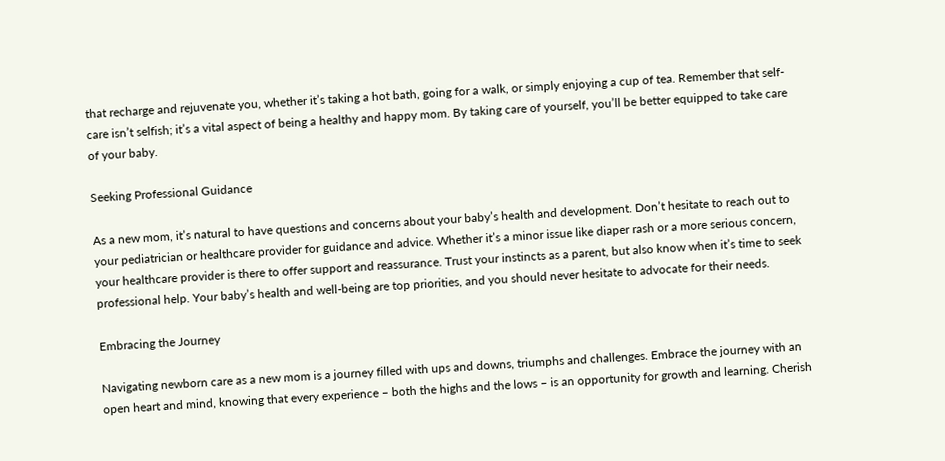that recharge and rejuvenate you, whether it’s taking a hot bath, going for a walk, or simply enjoying a cup of tea. Remember that self-care isn’t selfish; it’s a vital aspect of being a healthy and happy mom. By taking care of yourself, you’ll be better equipped to take care of your baby.

Seeking Professional Guidance

As a new mom, it’s natural to have questions and concerns about your baby’s health and development. Don’t hesitate to reach out to your pediatrician or healthcare provider for guidance and advice. Whether it’s a minor issue like diaper rash or a more serious concern, your healthcare provider is there to offer support and reassurance. Trust your instincts as a parent, but also know when it’s time to seek professional help. Your baby’s health and well-being are top priorities, and you should never hesitate to advocate for their needs.

Embracing the Journey

Navigating newborn care as a new mom is a journey filled with ups and downs, triumphs and challenges. Embrace the journey with an open heart and mind, knowing that every experience – both the highs and the lows – is an opportunity for growth and learning. Cherish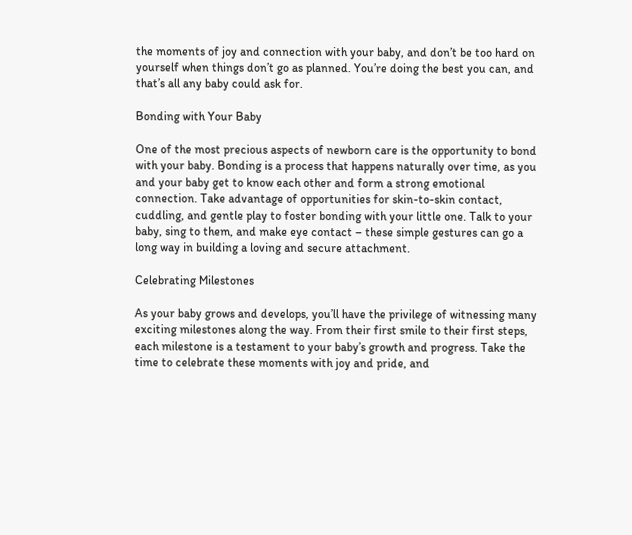the moments of joy and connection with your baby, and don’t be too hard on yourself when things don’t go as planned. You’re doing the best you can, and that’s all any baby could ask for.

Bonding with Your Baby

One of the most precious aspects of newborn care is the opportunity to bond with your baby. Bonding is a process that happens naturally over time, as you and your baby get to know each other and form a strong emotional connection. Take advantage of opportunities for skin-to-skin contact, cuddling, and gentle play to foster bonding with your little one. Talk to your baby, sing to them, and make eye contact – these simple gestures can go a long way in building a loving and secure attachment.

Celebrating Milestones

As your baby grows and develops, you’ll have the privilege of witnessing many exciting milestones along the way. From their first smile to their first steps, each milestone is a testament to your baby’s growth and progress. Take the time to celebrate these moments with joy and pride, and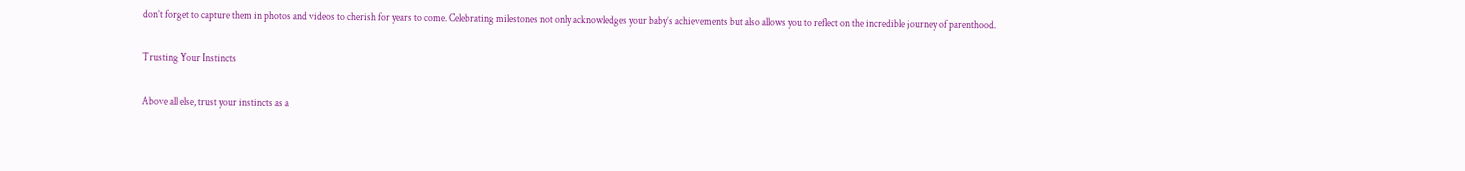don’t forget to capture them in photos and videos to cherish for years to come. Celebrating milestones not only acknowledges your baby’s achievements but also allows you to reflect on the incredible journey of parenthood.

Trusting Your Instincts

Above all else, trust your instincts as a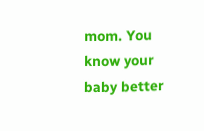mom. You know your baby better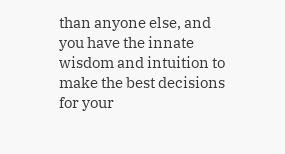than anyone else, and you have the innate wisdom and intuition to make the best decisions for your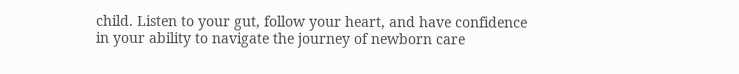child. Listen to your gut, follow your heart, and have confidence in your ability to navigate the journey of newborn care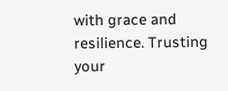with grace and resilience. Trusting your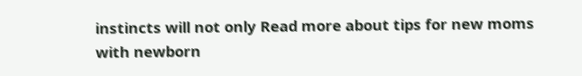instincts will not only Read more about tips for new moms with newborn